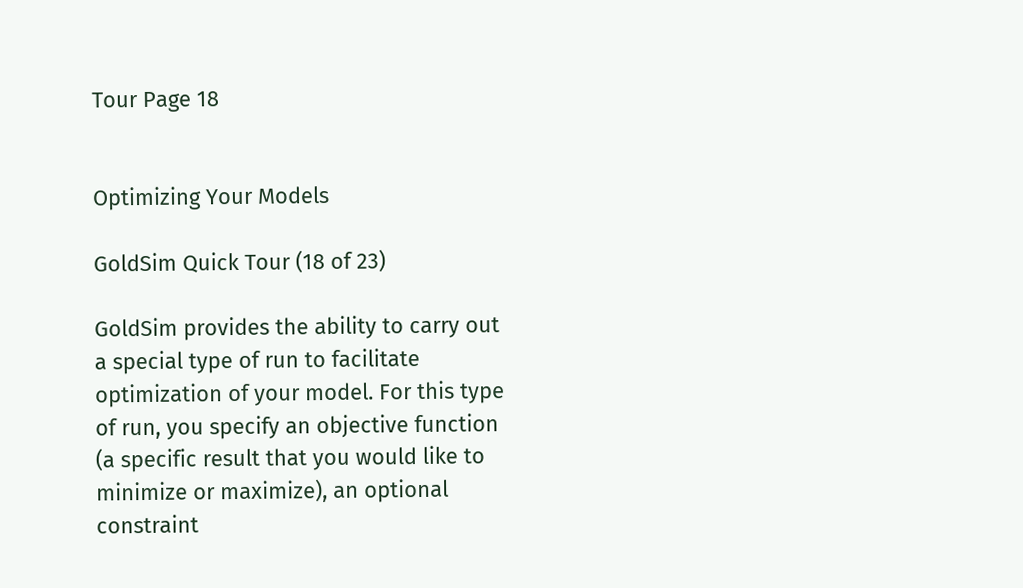Tour Page 18


Optimizing Your Models

GoldSim Quick Tour (18 of 23)

GoldSim provides the ability to carry out a special type of run to facilitate optimization of your model. For this type of run, you specify an objective function (a specific result that you would like to minimize or maximize), an optional constraint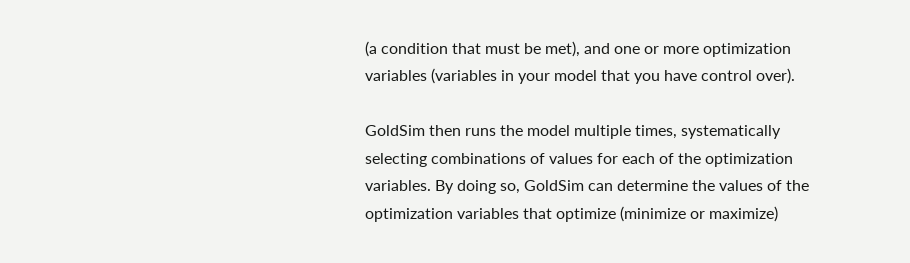(a condition that must be met), and one or more optimization variables (variables in your model that you have control over).

GoldSim then runs the model multiple times, systematically selecting combinations of values for each of the optimization variables. By doing so, GoldSim can determine the values of the optimization variables that optimize (minimize or maximize)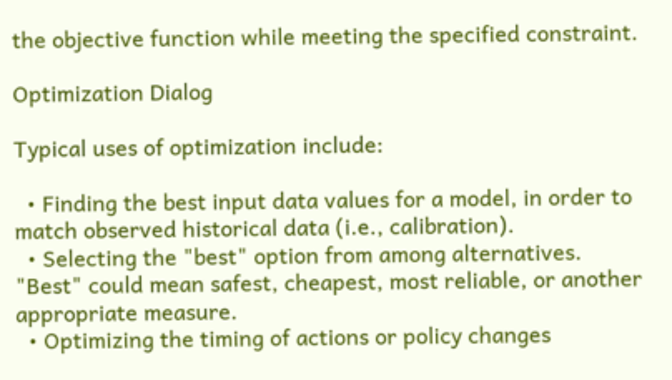the objective function while meeting the specified constraint.

Optimization Dialog

Typical uses of optimization include:

  • Finding the best input data values for a model, in order to match observed historical data (i.e., calibration).
  • Selecting the "best" option from among alternatives. "Best" could mean safest, cheapest, most reliable, or another appropriate measure.
  • Optimizing the timing of actions or policy changes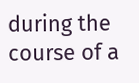during the course of a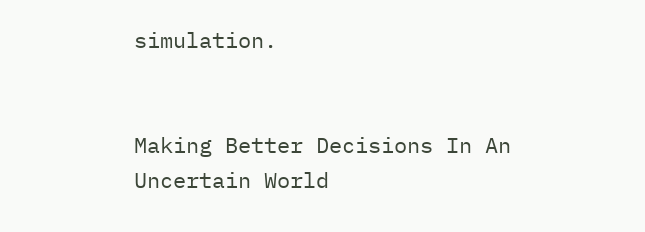simulation.


Making Better Decisions In An Uncertain World